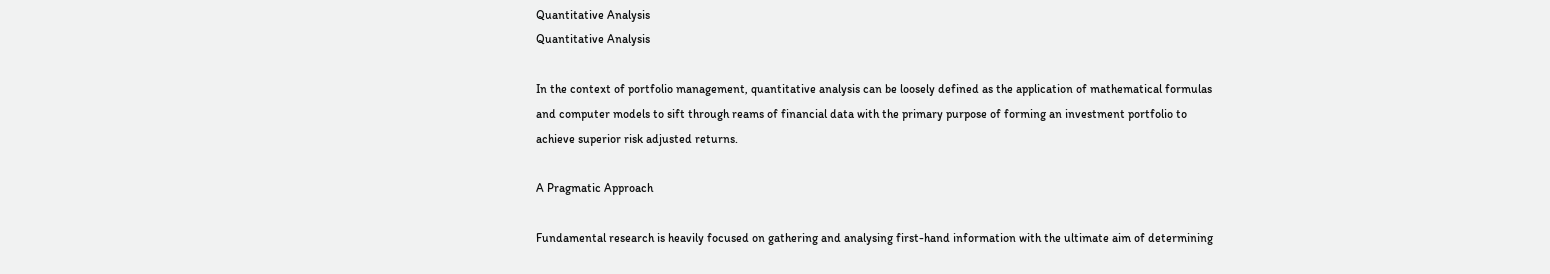Quantitative Analysis
Quantitative Analysis

In the context of portfolio management, quantitative analysis can be loosely defined as the application of mathematical formulas and computer models to sift through reams of financial data with the primary purpose of forming an investment portfolio to achieve superior risk adjusted returns.

A Pragmatic Approach

Fundamental research is heavily focused on gathering and analysing first-hand information with the ultimate aim of determining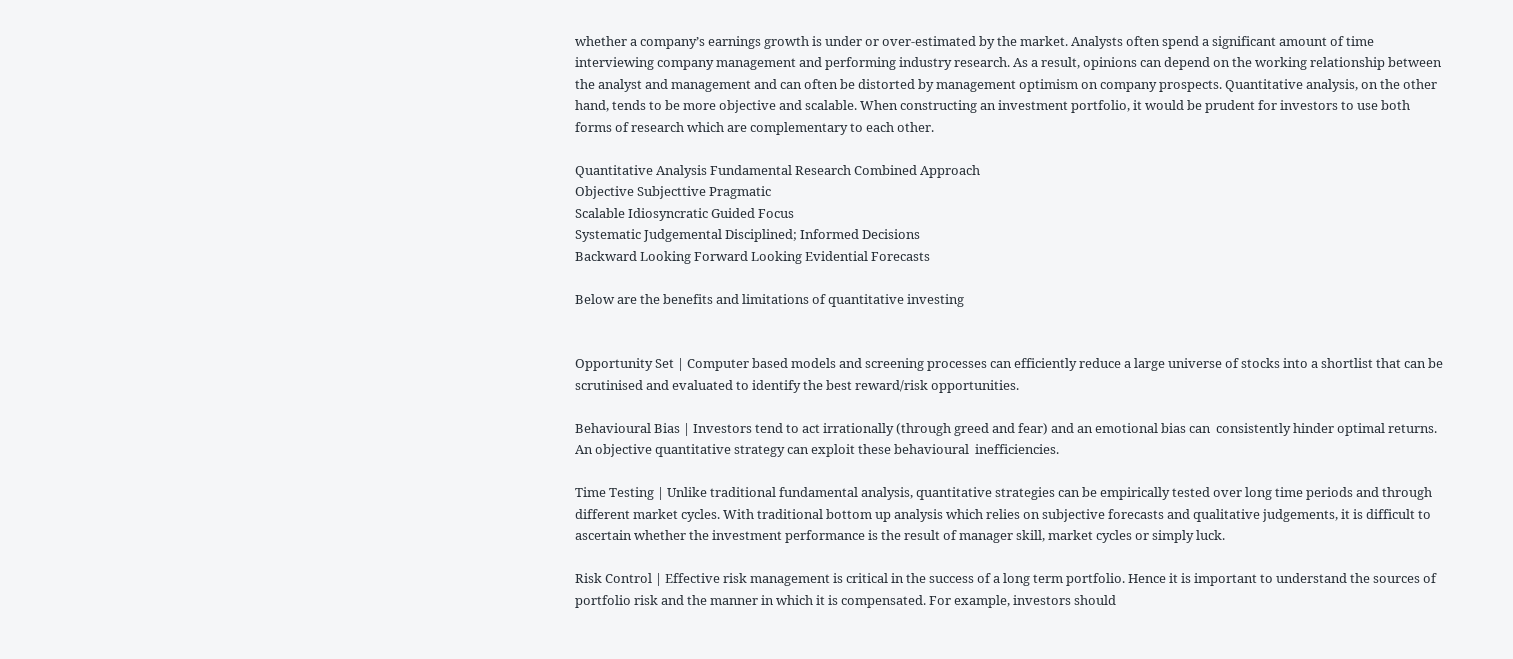whether a company’s earnings growth is under or over-estimated by the market. Analysts often spend a significant amount of time interviewing company management and performing industry research. As a result, opinions can depend on the working relationship between the analyst and management and can often be distorted by management optimism on company prospects. Quantitative analysis, on the other hand, tends to be more objective and scalable. When constructing an investment portfolio, it would be prudent for investors to use both forms of research which are complementary to each other.

Quantitative Analysis Fundamental Research Combined Approach
Objective Subjecttive Pragmatic
Scalable Idiosyncratic Guided Focus
Systematic Judgemental Disciplined; Informed Decisions
Backward Looking Forward Looking Evidential Forecasts

Below are the benefits and limitations of quantitative investing


Opportunity Set | Computer based models and screening processes can efficiently reduce a large universe of stocks into a shortlist that can be scrutinised and evaluated to identify the best reward/risk opportunities.

Behavioural Bias | Investors tend to act irrationally (through greed and fear) and an emotional bias can  consistently hinder optimal returns. An objective quantitative strategy can exploit these behavioural  inefficiencies.

Time Testing | Unlike traditional fundamental analysis, quantitative strategies can be empirically tested over long time periods and through different market cycles. With traditional bottom up analysis which relies on subjective forecasts and qualitative judgements, it is difficult to ascertain whether the investment performance is the result of manager skill, market cycles or simply luck.

Risk Control | Effective risk management is critical in the success of a long term portfolio. Hence it is important to understand the sources of portfolio risk and the manner in which it is compensated. For example, investors should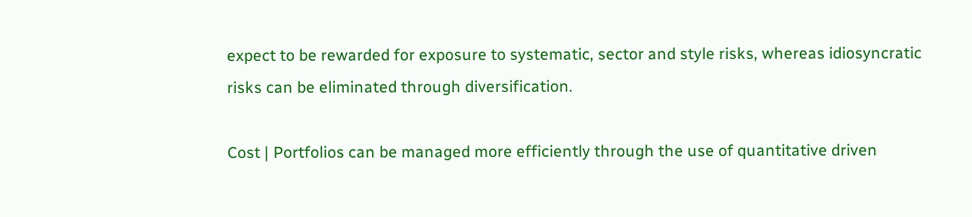expect to be rewarded for exposure to systematic, sector and style risks, whereas idiosyncratic risks can be eliminated through diversification.

Cost | Portfolios can be managed more efficiently through the use of quantitative driven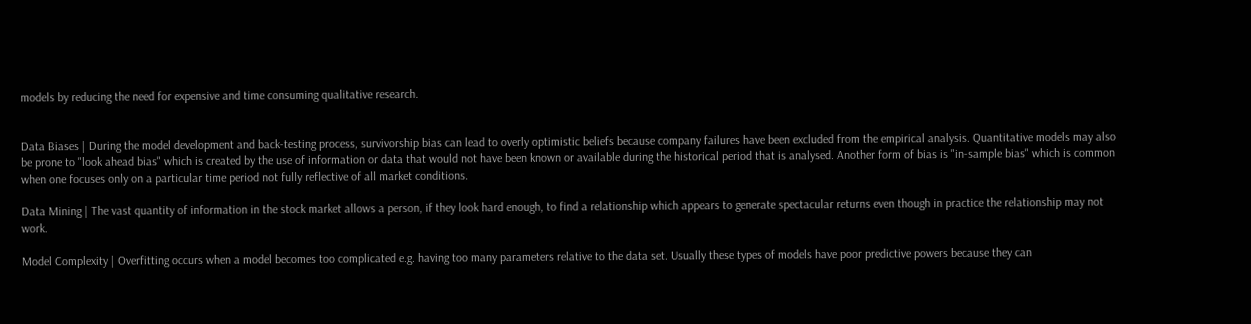models by reducing the need for expensive and time consuming qualitative research.


Data Biases | During the model development and back-testing process, survivorship bias can lead to overly optimistic beliefs because company failures have been excluded from the empirical analysis. Quantitative models may also be prone to "look ahead bias" which is created by the use of information or data that would not have been known or available during the historical period that is analysed. Another form of bias is "in-sample bias" which is common when one focuses only on a particular time period not fully reflective of all market conditions.

Data Mining | The vast quantity of information in the stock market allows a person, if they look hard enough, to find a relationship which appears to generate spectacular returns even though in practice the relationship may not work.

Model Complexity | Overfitting occurs when a model becomes too complicated e.g. having too many parameters relative to the data set. Usually these types of models have poor predictive powers because they can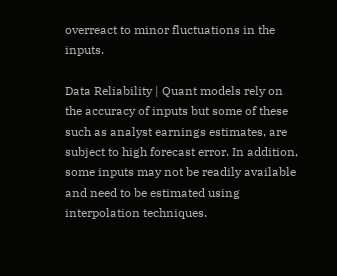overreact to minor fluctuations in the inputs.

Data Reliability | Quant models rely on the accuracy of inputs but some of these such as analyst earnings estimates, are subject to high forecast error. In addition, some inputs may not be readily available and need to be estimated using interpolation techniques.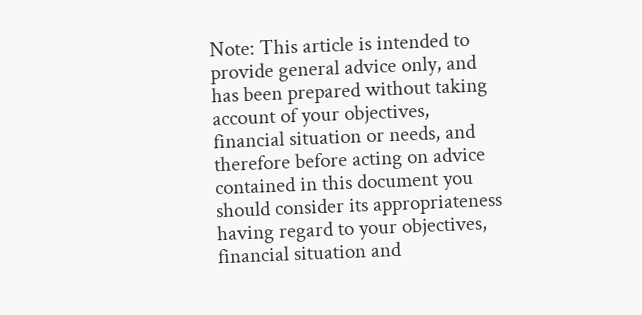Note: This article is intended to provide general advice only, and has been prepared without taking account of your objectives, financial situation or needs, and therefore before acting on advice contained in this document you should consider its appropriateness having regard to your objectives, financial situation and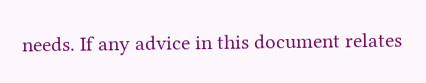needs. If any advice in this document relates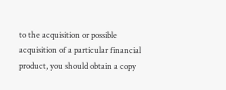to the acquisition or possible acquisition of a particular financial product, you should obtain a copy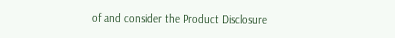of and consider the Product Disclosure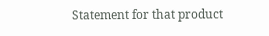Statement for that product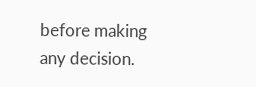before making any decision.